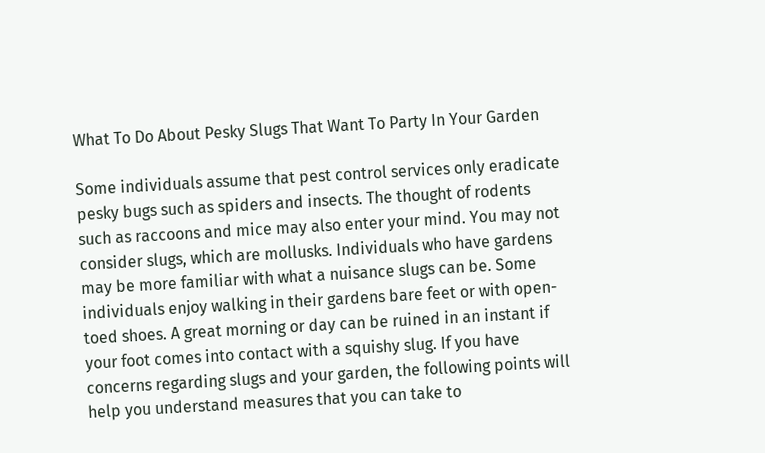What To Do About Pesky Slugs That Want To Party In Your Garden

Some individuals assume that pest control services only eradicate pesky bugs such as spiders and insects. The thought of rodents such as raccoons and mice may also enter your mind. You may not consider slugs, which are mollusks. Individuals who have gardens may be more familiar with what a nuisance slugs can be. Some individuals enjoy walking in their gardens bare feet or with open-toed shoes. A great morning or day can be ruined in an instant if your foot comes into contact with a squishy slug. If you have concerns regarding slugs and your garden, the following points will help you understand measures that you can take to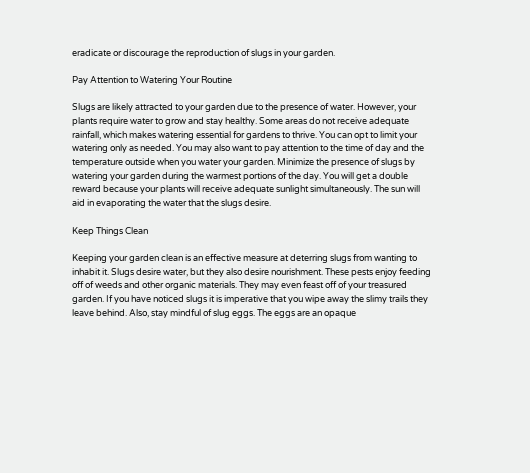eradicate or discourage the reproduction of slugs in your garden.

Pay Attention to Watering Your Routine

Slugs are likely attracted to your garden due to the presence of water. However, your plants require water to grow and stay healthy. Some areas do not receive adequate rainfall, which makes watering essential for gardens to thrive. You can opt to limit your watering only as needed. You may also want to pay attention to the time of day and the temperature outside when you water your garden. Minimize the presence of slugs by watering your garden during the warmest portions of the day. You will get a double reward because your plants will receive adequate sunlight simultaneously. The sun will aid in evaporating the water that the slugs desire.

Keep Things Clean

Keeping your garden clean is an effective measure at deterring slugs from wanting to inhabit it. Slugs desire water, but they also desire nourishment. These pests enjoy feeding off of weeds and other organic materials. They may even feast off of your treasured garden. If you have noticed slugs it is imperative that you wipe away the slimy trails they leave behind. Also, stay mindful of slug eggs. The eggs are an opaque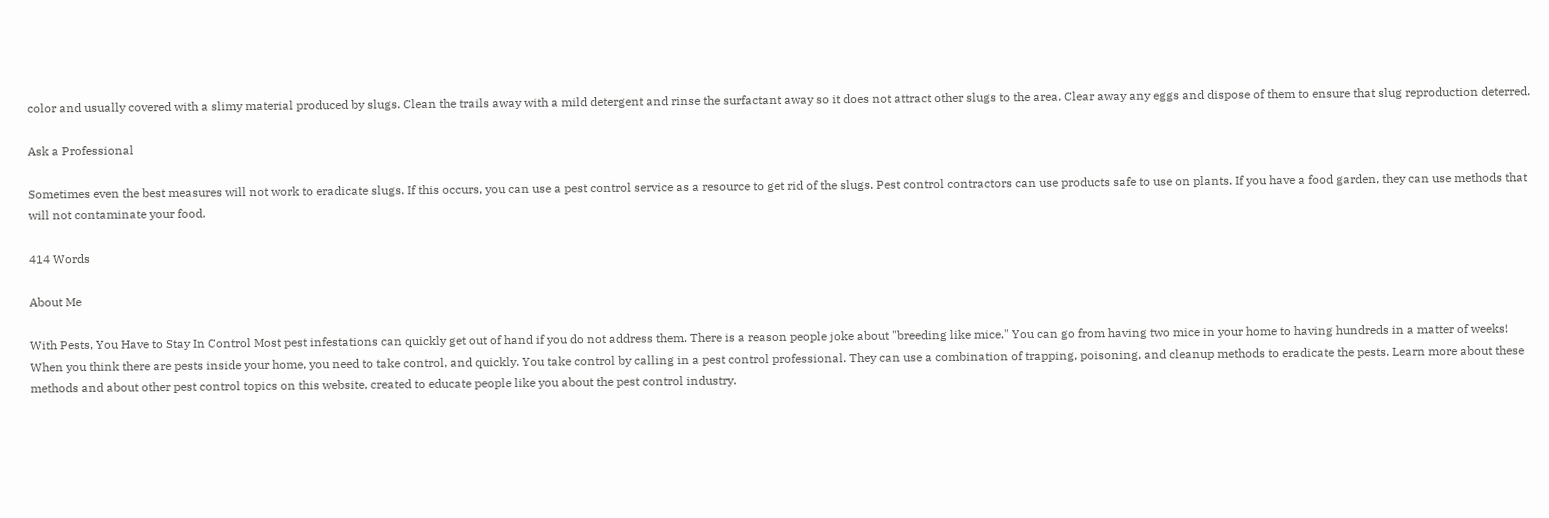color and usually covered with a slimy material produced by slugs. Clean the trails away with a mild detergent and rinse the surfactant away so it does not attract other slugs to the area. Clear away any eggs and dispose of them to ensure that slug reproduction deterred.

Ask a Professional

Sometimes even the best measures will not work to eradicate slugs. If this occurs, you can use a pest control service as a resource to get rid of the slugs. Pest control contractors can use products safe to use on plants. If you have a food garden, they can use methods that will not contaminate your food.

414 Words

About Me

With Pests, You Have to Stay In Control Most pest infestations can quickly get out of hand if you do not address them. There is a reason people joke about "breeding like mice." You can go from having two mice in your home to having hundreds in a matter of weeks! When you think there are pests inside your home, you need to take control, and quickly. You take control by calling in a pest control professional. They can use a combination of trapping, poisoning, and cleanup methods to eradicate the pests. Learn more about these methods and about other pest control topics on this website, created to educate people like you about the pest control industry.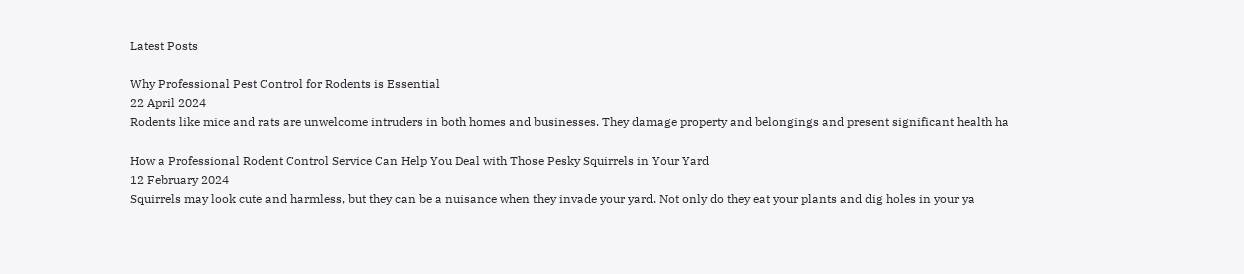Latest Posts

Why Professional Pest Control for Rodents is Essential
22 April 2024
Rodents like mice and rats are unwelcome intruders in both homes and businesses. They damage property and belongings and present significant health ha

How a Professional Rodent Control Service Can Help You Deal with Those Pesky Squirrels in Your Yard
12 February 2024
Squirrels may look cute and harmless, but they can be a nuisance when they invade your yard. Not only do they eat your plants and dig holes in your ya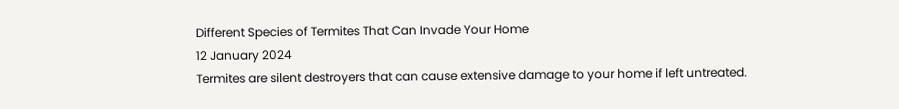Different Species of Termites That Can Invade Your Home
12 January 2024
Termites are silent destroyers that can cause extensive damage to your home if left untreated.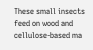These small insects feed on wood and cellulose-based ma